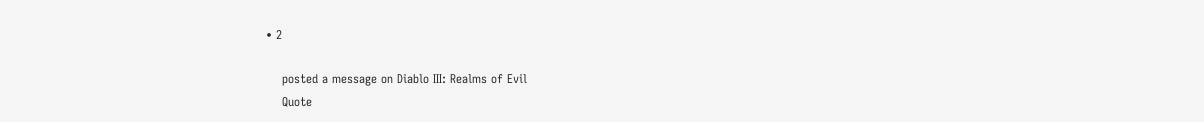• 2

    posted a message on Diablo III: Realms of Evil
    Quote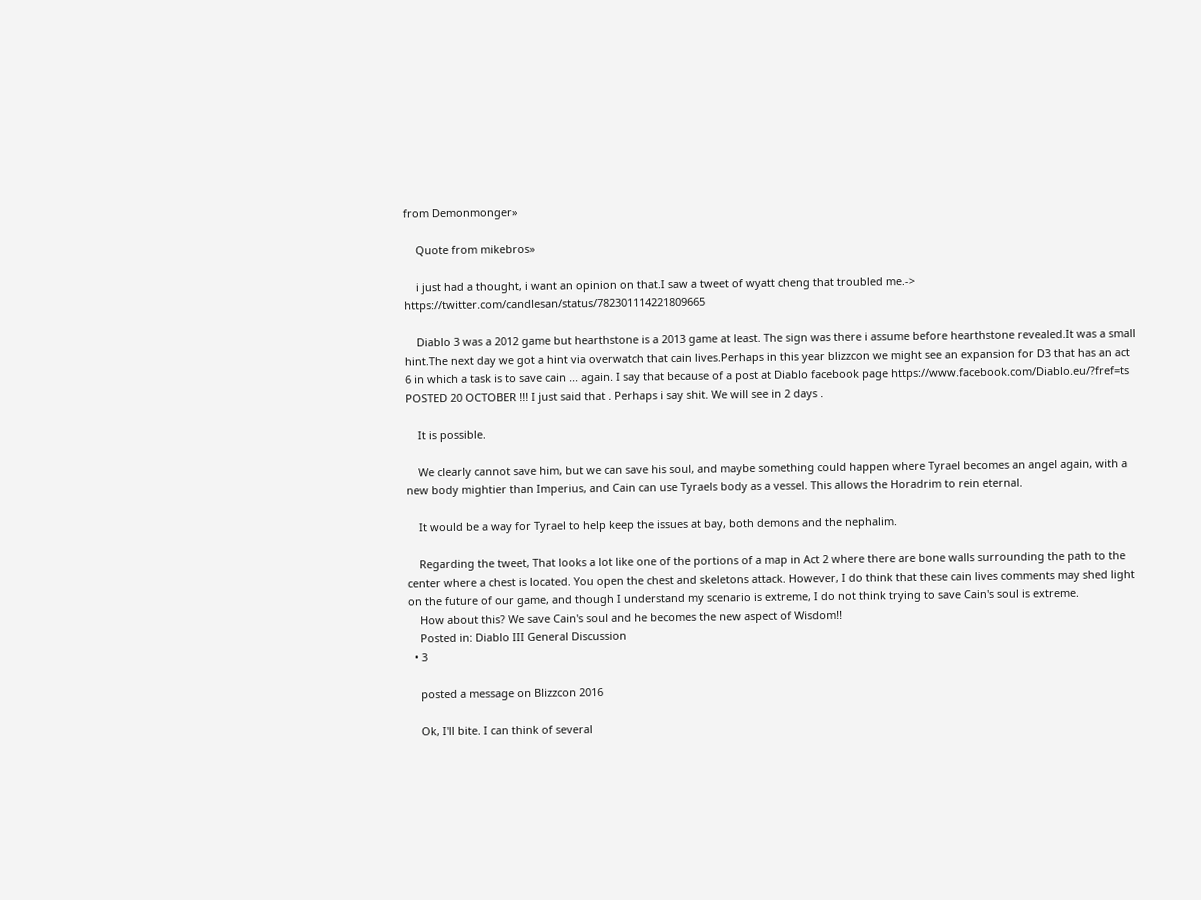from Demonmonger»

    Quote from mikebros»

    i just had a thought, i want an opinion on that.I saw a tweet of wyatt cheng that troubled me.-> https://twitter.com/candlesan/status/782301114221809665

    Diablo 3 was a 2012 game but hearthstone is a 2013 game at least. The sign was there i assume before hearthstone revealed.It was a small hint.The next day we got a hint via overwatch that cain lives.Perhaps in this year blizzcon we might see an expansion for D3 that has an act 6 in which a task is to save cain ... again. I say that because of a post at Diablo facebook page https://www.facebook.com/Diablo.eu/?fref=ts POSTED 20 OCTOBER !!! I just said that . Perhaps i say shit. We will see in 2 days .

    It is possible.

    We clearly cannot save him, but we can save his soul, and maybe something could happen where Tyrael becomes an angel again, with a new body mightier than Imperius, and Cain can use Tyraels body as a vessel. This allows the Horadrim to rein eternal.

    It would be a way for Tyrael to help keep the issues at bay, both demons and the nephalim.

    Regarding the tweet, That looks a lot like one of the portions of a map in Act 2 where there are bone walls surrounding the path to the center where a chest is located. You open the chest and skeletons attack. However, I do think that these cain lives comments may shed light on the future of our game, and though I understand my scenario is extreme, I do not think trying to save Cain's soul is extreme.
    How about this? We save Cain's soul and he becomes the new aspect of Wisdom!!
    Posted in: Diablo III General Discussion
  • 3

    posted a message on Blizzcon 2016

    Ok, I'll bite. I can think of several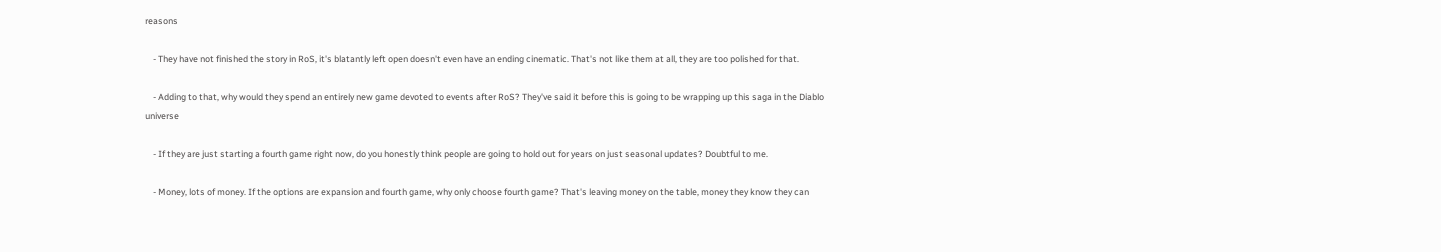reasons

    - They have not finished the story in RoS, it's blatantly left open doesn't even have an ending cinematic. That's not like them at all, they are too polished for that.

    - Adding to that, why would they spend an entirely new game devoted to events after RoS? They've said it before this is going to be wrapping up this saga in the Diablo universe

    - If they are just starting a fourth game right now, do you honestly think people are going to hold out for years on just seasonal updates? Doubtful to me.

    - Money, lots of money. If the options are expansion and fourth game, why only choose fourth game? That's leaving money on the table, money they know they can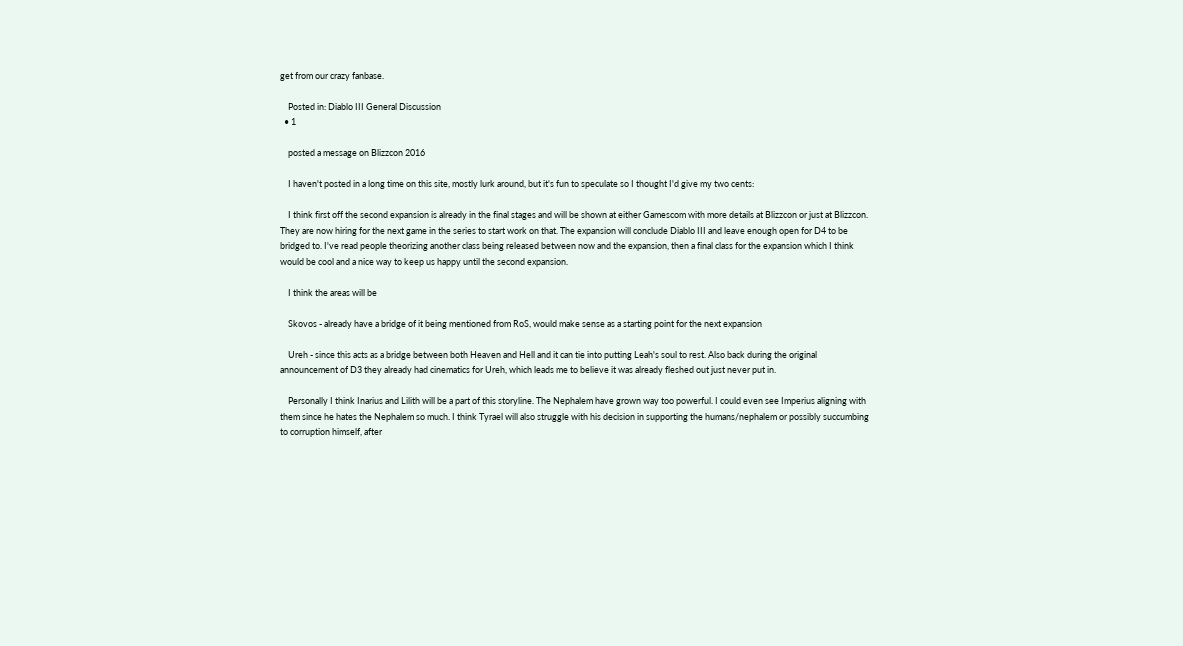get from our crazy fanbase.

    Posted in: Diablo III General Discussion
  • 1

    posted a message on Blizzcon 2016

    I haven't posted in a long time on this site, mostly lurk around, but it's fun to speculate so I thought I'd give my two cents:

    I think first off the second expansion is already in the final stages and will be shown at either Gamescom with more details at Blizzcon or just at Blizzcon. They are now hiring for the next game in the series to start work on that. The expansion will conclude Diablo III and leave enough open for D4 to be bridged to. I've read people theorizing another class being released between now and the expansion, then a final class for the expansion which I think would be cool and a nice way to keep us happy until the second expansion.

    I think the areas will be

    Skovos - already have a bridge of it being mentioned from RoS, would make sense as a starting point for the next expansion

    Ureh - since this acts as a bridge between both Heaven and Hell and it can tie into putting Leah's soul to rest. Also back during the original announcement of D3 they already had cinematics for Ureh, which leads me to believe it was already fleshed out just never put in.

    Personally I think Inarius and Lilith will be a part of this storyline. The Nephalem have grown way too powerful. I could even see Imperius aligning with them since he hates the Nephalem so much. I think Tyrael will also struggle with his decision in supporting the humans/nephalem or possibly succumbing to corruption himself, after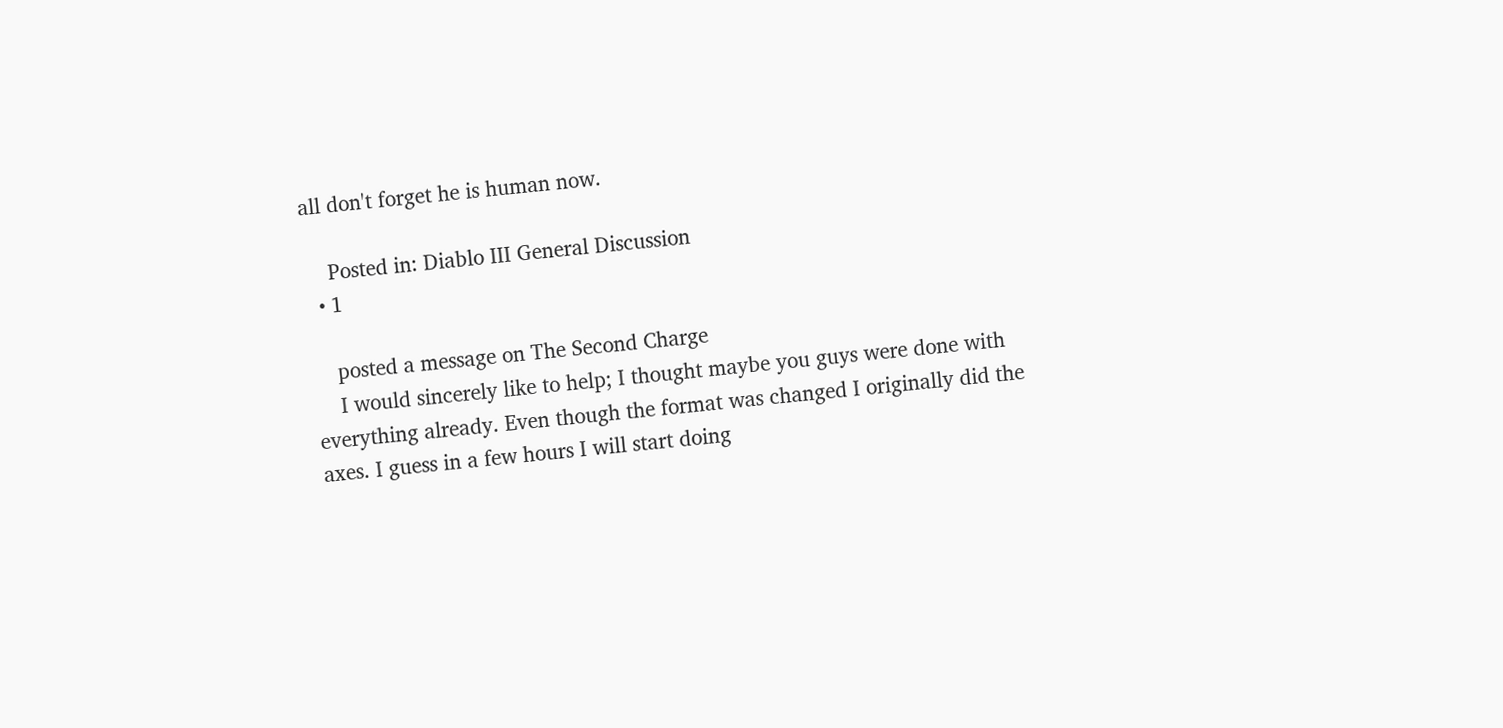all don't forget he is human now.

    Posted in: Diablo III General Discussion
  • 1

    posted a message on The Second Charge
    I would sincerely like to help; I thought maybe you guys were done with everything already. Even though the format was changed I originally did the axes. I guess in a few hours I will start doing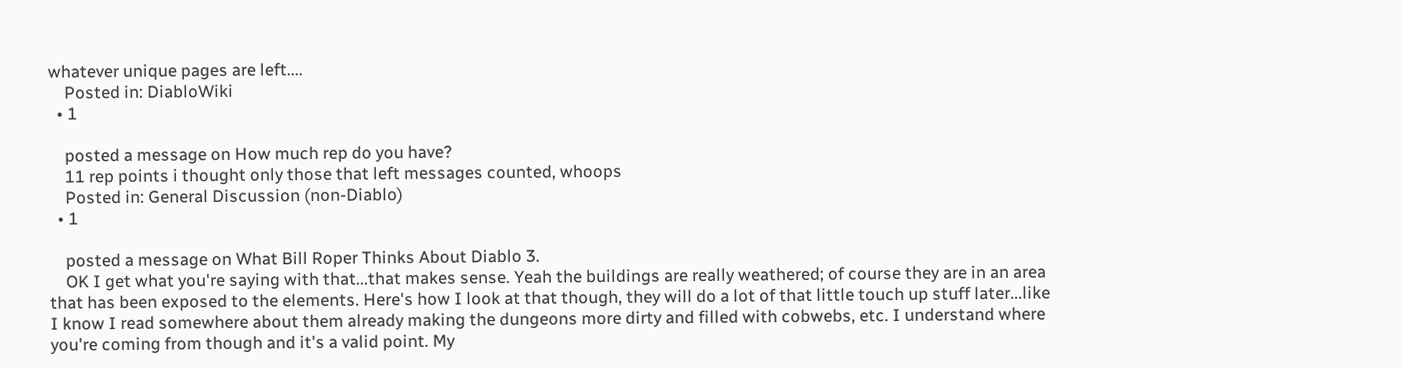whatever unique pages are left....
    Posted in: DiabloWiki
  • 1

    posted a message on How much rep do you have?
    11 rep points i thought only those that left messages counted, whoops
    Posted in: General Discussion (non-Diablo)
  • 1

    posted a message on What Bill Roper Thinks About Diablo 3.
    OK I get what you're saying with that...that makes sense. Yeah the buildings are really weathered; of course they are in an area that has been exposed to the elements. Here's how I look at that though, they will do a lot of that little touch up stuff later...like I know I read somewhere about them already making the dungeons more dirty and filled with cobwebs, etc. I understand where you're coming from though and it's a valid point. My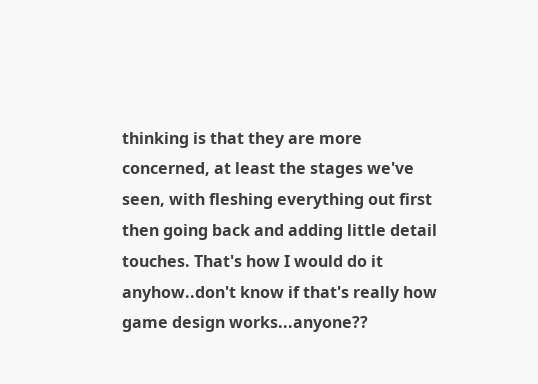thinking is that they are more concerned, at least the stages we've seen, with fleshing everything out first then going back and adding little detail touches. That's how I would do it anyhow..don't know if that's really how game design works...anyone??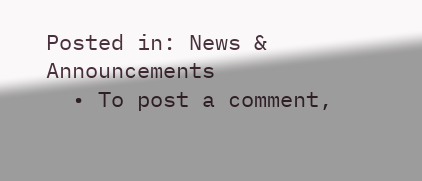Posted in: News & Announcements
  • To post a comment,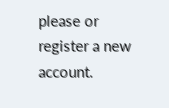please or register a new account.